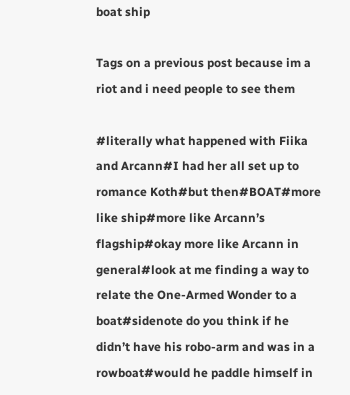boat ship

Tags on a previous post because im a riot and i need people to see them

#literally what happened with Fiika and Arcann#I had her all set up to romance Koth#but then#BOAT#more like ship#more like Arcann’s flagship#okay more like Arcann in general#look at me finding a way to relate the One-Armed Wonder to a boat#sidenote do you think if he didn’t have his robo-arm and was in a rowboat#would he paddle himself in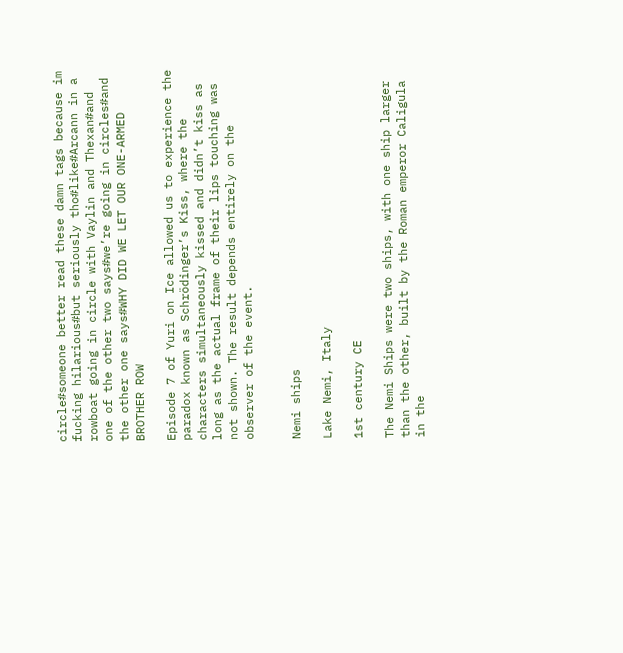circle#someone better read these damn tags because im fucking hilarious#but seriously tho#like#Arcann in a rowboat going in circle with Vaylin and Thexan#and one of the other two says#we’re going in circles#and the other one says#WHY DID WE LET OUR ONE-ARMED BROTHER ROW

Episode 7 of Yuri on Ice allowed us to experience the paradox known as Schrödinger’s Kiss, where the characters simultaneously kissed and didn’t kiss as long as the actual frame of their lips touching was not shown. The result depends entirely on the observer of the event.


Nemi ships

Lake Nemi, Italy

1st century CE

The Nemi Ships were two ships, with one ship larger than the other, built by the Roman emperor Caligula in the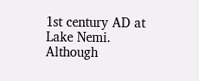1st century AD at Lake Nemi. Although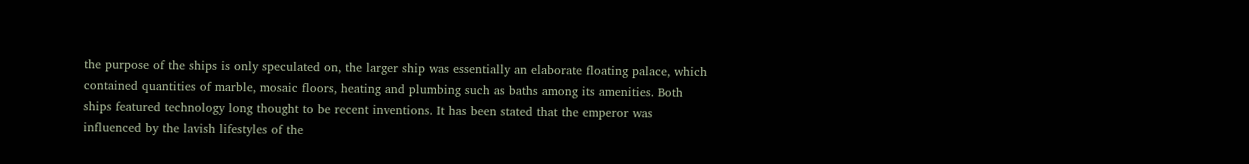the purpose of the ships is only speculated on, the larger ship was essentially an elaborate floating palace, which contained quantities of marble, mosaic floors, heating and plumbing such as baths among its amenities. Both ships featured technology long thought to be recent inventions. It has been stated that the emperor was influenced by the lavish lifestyles of the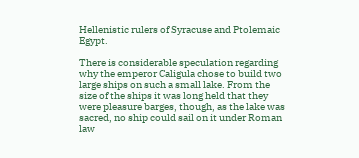Hellenistic rulers of Syracuse and Ptolemaic Egypt.

There is considerable speculation regarding why the emperor Caligula chose to build two large ships on such a small lake. From the size of the ships it was long held that they were pleasure barges, though, as the lake was sacred, no ship could sail on it under Roman law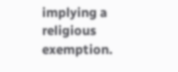implying a religious exemption.